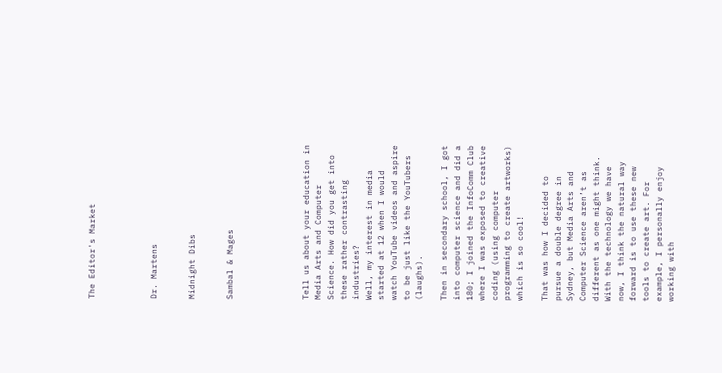The Editor's Market




Dr. Martens


Midnight Dibs


Sambal & Mages





Tell us about your education in Media Arts and Computer Science. How did you get into these rather contrasting industries?
Well, my interest in media started at 12 when I would watch YouTube videos and aspire to be just like the YouTubers (laughs).

Then in secondary school, I got into computer science and did a 180; I joined the InfoComm Club where I was exposed to creative coding (using computer programming to create artworks) which is so cool!

That was how I decided to pursue a double degree in Sydney, but Media Arts and Computer Science aren’t as different as one might think. With the technology we have now, I think the natural way forward is to use these new tools to create art. For example, I personally enjoy working with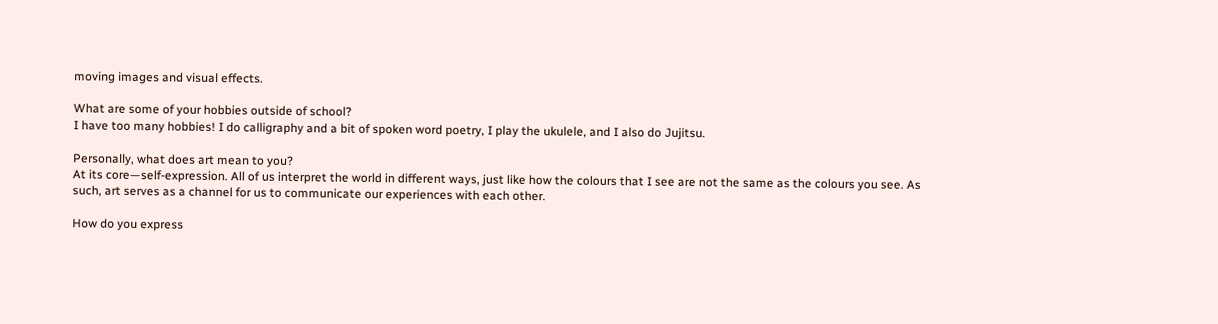moving images and visual effects.

What are some of your hobbies outside of school?
I have too many hobbies! I do calligraphy and a bit of spoken word poetry, I play the ukulele, and I also do Jujitsu.

Personally, what does art mean to you?
At its core—self-expression. All of us interpret the world in different ways, just like how the colours that I see are not the same as the colours you see. As such, art serves as a channel for us to communicate our experiences with each other.

How do you express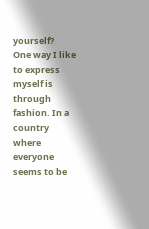yourself?
One way I like to express myself is through fashion. In a country where everyone seems to be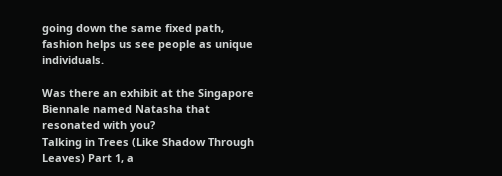going down the same fixed path, fashion helps us see people as unique individuals.

Was there an exhibit at the Singapore Biennale named Natasha that resonated with you?
Talking in Trees (Like Shadow Through Leaves) Part 1, a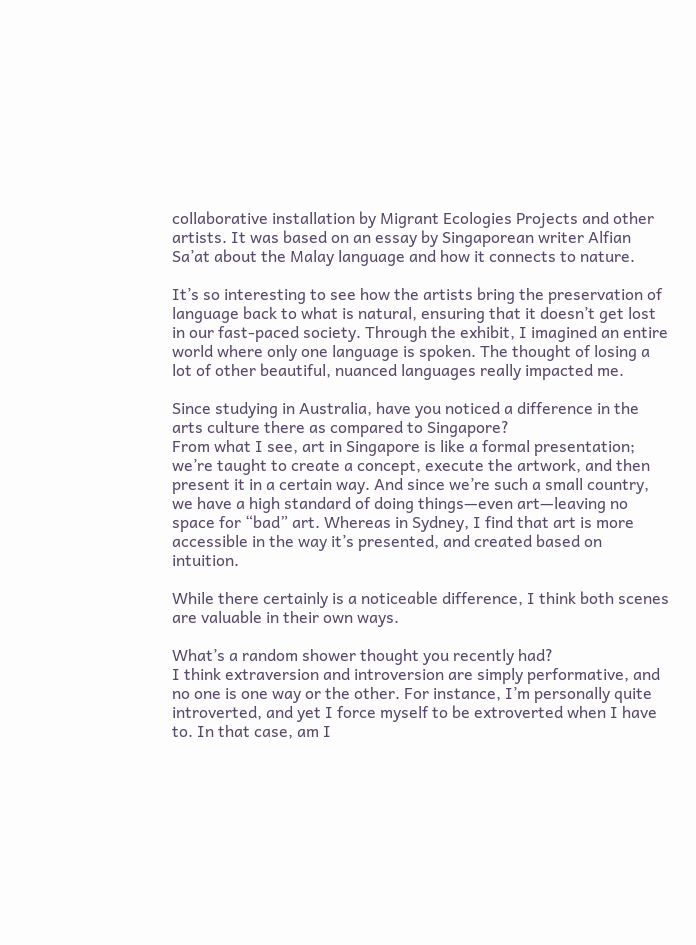collaborative installation by Migrant Ecologies Projects and other artists. It was based on an essay by Singaporean writer Alfian Sa’at about the Malay language and how it connects to nature.

It’s so interesting to see how the artists bring the preservation of language back to what is natural, ensuring that it doesn’t get lost in our fast-paced society. Through the exhibit, I imagined an entire world where only one language is spoken. The thought of losing a lot of other beautiful, nuanced languages really impacted me.

Since studying in Australia, have you noticed a difference in the arts culture there as compared to Singapore?
From what I see, art in Singapore is like a formal presentation; we’re taught to create a concept, execute the artwork, and then present it in a certain way. And since we’re such a small country, we have a high standard of doing things—even art—leaving no space for “bad” art. Whereas in Sydney, I find that art is more accessible in the way it’s presented, and created based on intuition.

While there certainly is a noticeable difference, I think both scenes are valuable in their own ways.

What’s a random shower thought you recently had?
I think extraversion and introversion are simply performative, and no one is one way or the other. For instance, I’m personally quite introverted, and yet I force myself to be extroverted when I have to. In that case, am I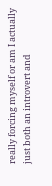really forcing myself or am I actually just both an introvert and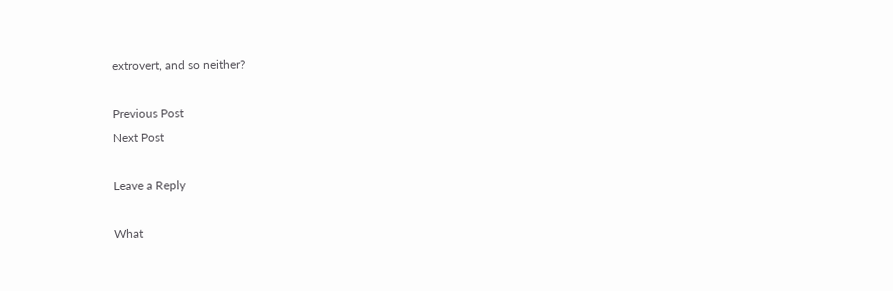extrovert, and so neither?

Previous Post
Next Post

Leave a Reply

What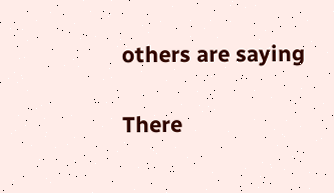others are saying

There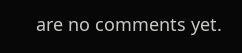are no comments yet.